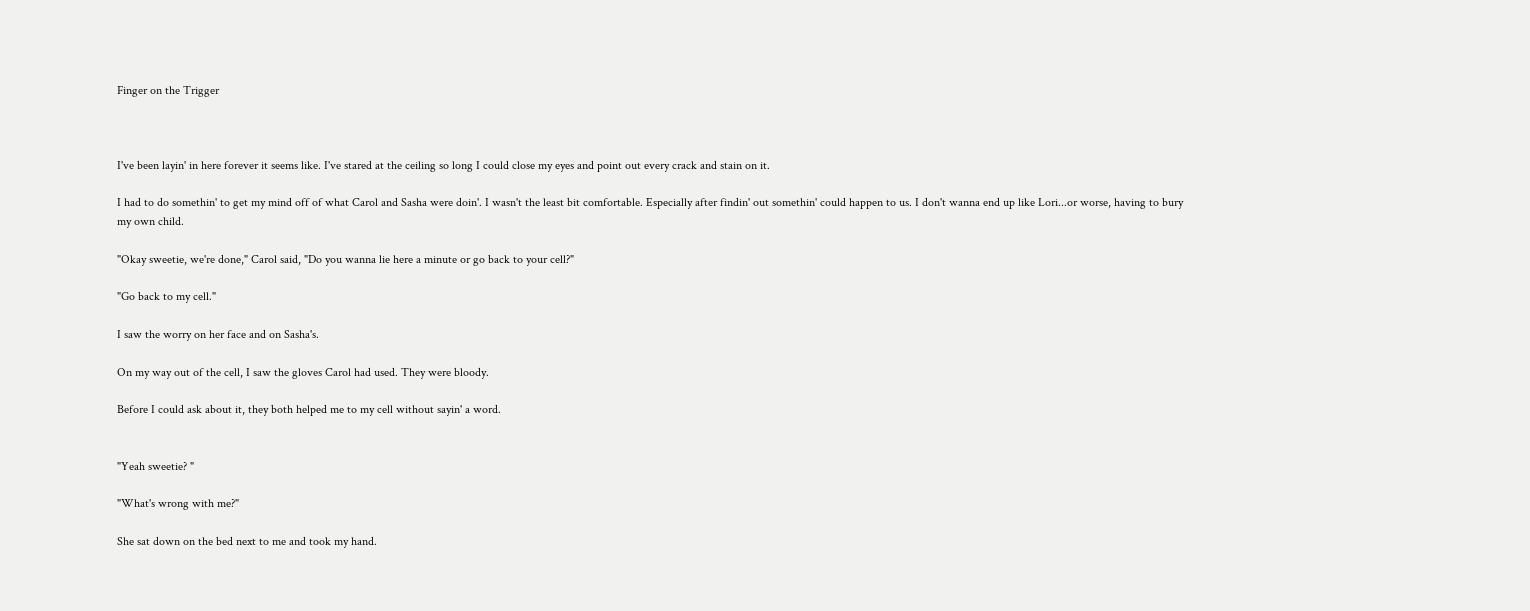Finger on the Trigger



I've been layin' in here forever it seems like. I've stared at the ceiling so long I could close my eyes and point out every crack and stain on it.

I had to do somethin' to get my mind off of what Carol and Sasha were doin'. I wasn't the least bit comfortable. Especially after findin' out somethin' could happen to us. I don't wanna end up like Lori...or worse, having to bury my own child.

"Okay sweetie, we're done," Carol said, "Do you wanna lie here a minute or go back to your cell?"

"Go back to my cell."

I saw the worry on her face and on Sasha's.

On my way out of the cell, I saw the gloves Carol had used. They were bloody.

Before I could ask about it, they both helped me to my cell without sayin' a word.


"Yeah sweetie? "

"What's wrong with me?"

She sat down on the bed next to me and took my hand.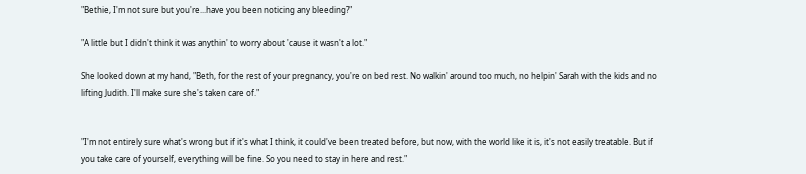"Bethie, I'm not sure but you're...have you been noticing any bleeding?"

"A little but I didn't think it was anythin' to worry about 'cause it wasn't a lot."

She looked down at my hand, "Beth, for the rest of your pregnancy, you're on bed rest. No walkin' around too much, no helpin' Sarah with the kids and no lifting Judith. I'll make sure she's taken care of."


"I'm not entirely sure what's wrong but if it's what I think, it could've been treated before, but now, with the world like it is, it's not easily treatable. But if you take care of yourself, everything will be fine. So you need to stay in here and rest."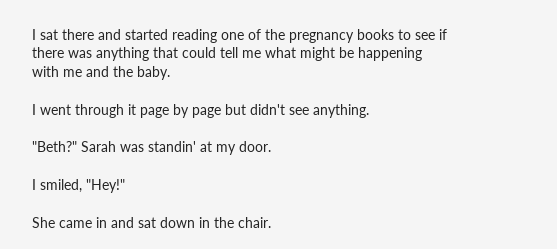I sat there and started reading one of the pregnancy books to see if there was anything that could tell me what might be happening with me and the baby.

I went through it page by page but didn't see anything.

"Beth?" Sarah was standin' at my door.

I smiled, "Hey!"

She came in and sat down in the chair.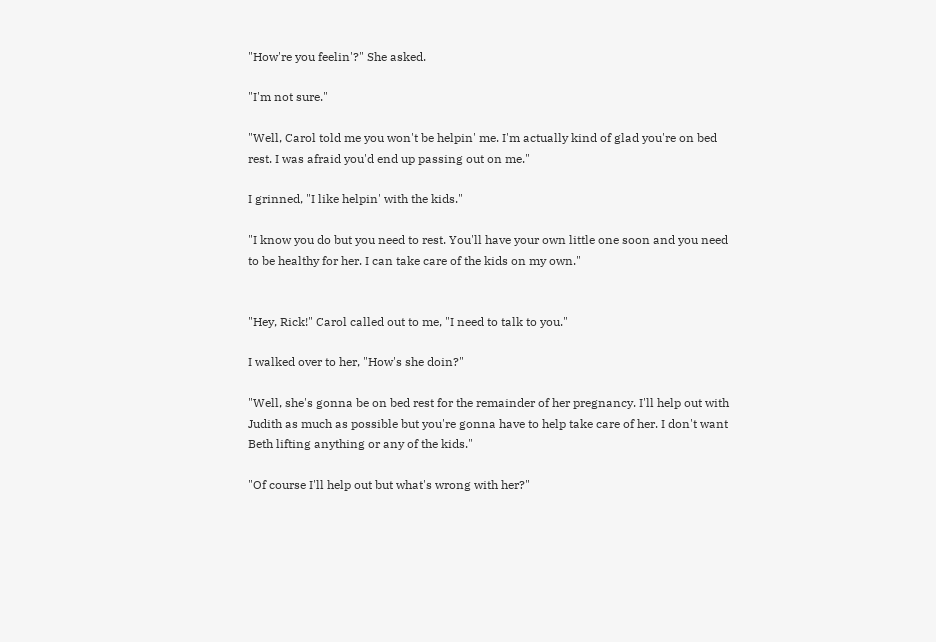"How're you feelin'?" She asked.

"I'm not sure."

"Well, Carol told me you won't be helpin' me. I'm actually kind of glad you're on bed rest. I was afraid you'd end up passing out on me."

I grinned, "I like helpin' with the kids."

"I know you do but you need to rest. You'll have your own little one soon and you need to be healthy for her. I can take care of the kids on my own."


"Hey, Rick!" Carol called out to me, "I need to talk to you."

I walked over to her, "How's she doin?"

"Well, she's gonna be on bed rest for the remainder of her pregnancy. I'll help out with Judith as much as possible but you're gonna have to help take care of her. I don't want Beth lifting anything or any of the kids."

"Of course I'll help out but what's wrong with her?"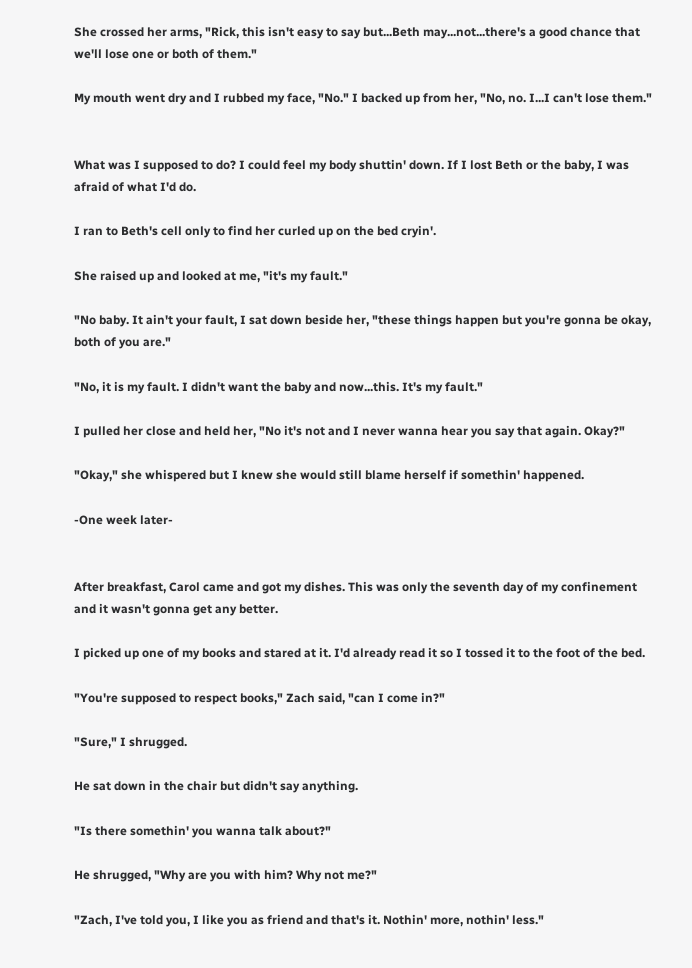She crossed her arms, "Rick, this isn't easy to say but...Beth may...not...there's a good chance that we'll lose one or both of them."

My mouth went dry and I rubbed my face, "No." I backed up from her, "No, no. I...I can't lose them."


What was I supposed to do? I could feel my body shuttin' down. If I lost Beth or the baby, I was afraid of what I'd do.

I ran to Beth's cell only to find her curled up on the bed cryin'.

She raised up and looked at me, "it's my fault."

"No baby. It ain't your fault, I sat down beside her, "these things happen but you're gonna be okay, both of you are."

"No, it is my fault. I didn't want the baby and now...this. It's my fault."

I pulled her close and held her, "No it's not and I never wanna hear you say that again. Okay?"

"Okay," she whispered but I knew she would still blame herself if somethin' happened.

-One week later-


After breakfast, Carol came and got my dishes. This was only the seventh day of my confinement and it wasn't gonna get any better.

I picked up one of my books and stared at it. I'd already read it so I tossed it to the foot of the bed.

"You're supposed to respect books," Zach said, "can I come in?"

"Sure," I shrugged.

He sat down in the chair but didn't say anything.

"Is there somethin' you wanna talk about?"

He shrugged, "Why are you with him? Why not me?"

"Zach, I've told you, I like you as friend and that's it. Nothin' more, nothin' less."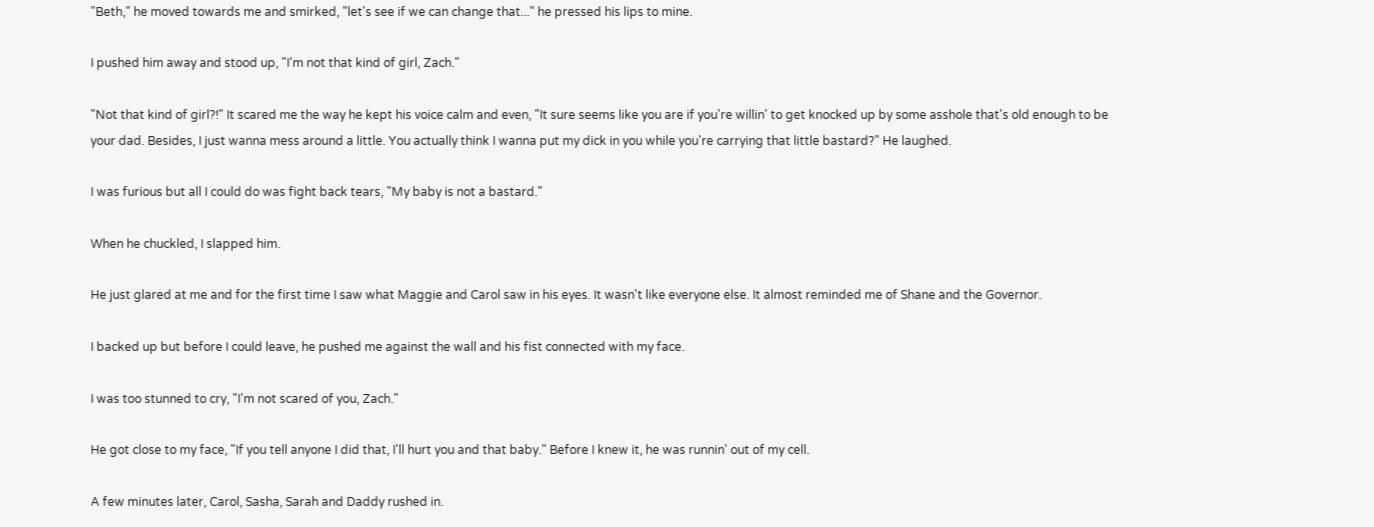"Beth," he moved towards me and smirked, "let's see if we can change that..." he pressed his lips to mine.

I pushed him away and stood up, "I'm not that kind of girl, Zach."

"Not that kind of girl?!" It scared me the way he kept his voice calm and even, "It sure seems like you are if you're willin' to get knocked up by some asshole that's old enough to be your dad. Besides, I just wanna mess around a little. You actually think I wanna put my dick in you while you're carrying that little bastard?" He laughed.

I was furious but all I could do was fight back tears, "My baby is not a bastard."

When he chuckled, I slapped him.

He just glared at me and for the first time I saw what Maggie and Carol saw in his eyes. It wasn't like everyone else. It almost reminded me of Shane and the Governor.

I backed up but before I could leave, he pushed me against the wall and his fist connected with my face.

I was too stunned to cry, "I'm not scared of you, Zach."

He got close to my face, "If you tell anyone I did that, I'll hurt you and that baby." Before I knew it, he was runnin' out of my cell.

A few minutes later, Carol, Sasha, Sarah and Daddy rushed in.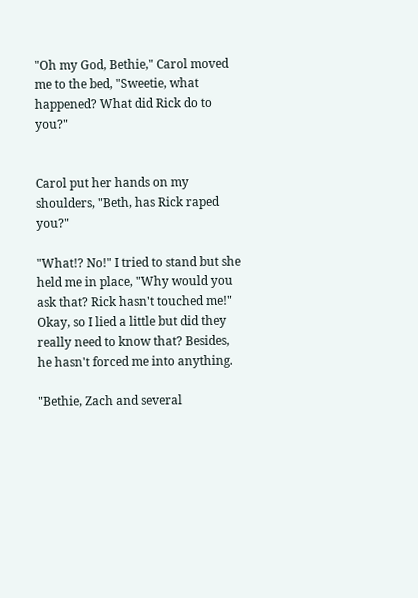"Oh my God, Bethie," Carol moved me to the bed, "Sweetie, what happened? What did Rick do to you?"


Carol put her hands on my shoulders, "Beth, has Rick raped you?"

"What!? No!" I tried to stand but she held me in place, "Why would you ask that? Rick hasn't touched me!" Okay, so I lied a little but did they really need to know that? Besides, he hasn't forced me into anything.

"Bethie, Zach and several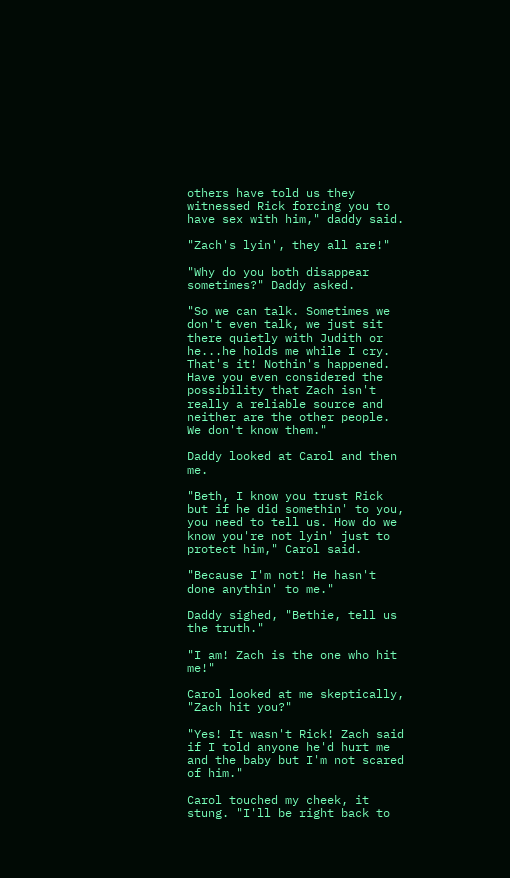others have told us they witnessed Rick forcing you to have sex with him," daddy said.

"Zach's lyin', they all are!"

"Why do you both disappear sometimes?" Daddy asked.

"So we can talk. Sometimes we don't even talk, we just sit there quietly with Judith or he...he holds me while I cry. That's it! Nothin's happened. Have you even considered the possibility that Zach isn't really a reliable source and neither are the other people. We don't know them."

Daddy looked at Carol and then me.

"Beth, I know you trust Rick but if he did somethin' to you, you need to tell us. How do we know you're not lyin' just to protect him," Carol said.

"Because I'm not! He hasn't done anythin' to me."

Daddy sighed, "Bethie, tell us the truth."

"I am! Zach is the one who hit me!"

Carol looked at me skeptically, "Zach hit you?"

"Yes! It wasn't Rick! Zach said if I told anyone he'd hurt me and the baby but I'm not scared of him."

Carol touched my cheek, it stung. "I'll be right back to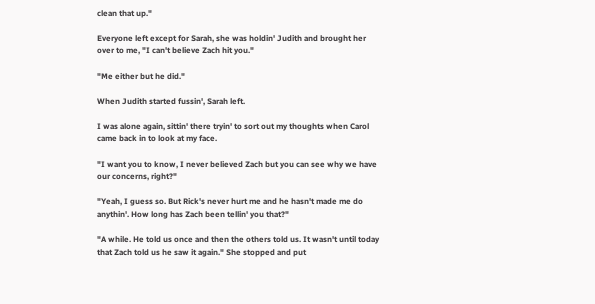clean that up."

Everyone left except for Sarah, she was holdin' Judith and brought her over to me, "I can't believe Zach hit you."

"Me either but he did."

When Judith started fussin', Sarah left.

I was alone again, sittin' there tryin' to sort out my thoughts when Carol came back in to look at my face.

"I want you to know, I never believed Zach but you can see why we have our concerns, right?"

"Yeah, I guess so. But Rick's never hurt me and he hasn't made me do anythin'. How long has Zach been tellin' you that?"

"A while. He told us once and then the others told us. It wasn't until today that Zach told us he saw it again." She stopped and put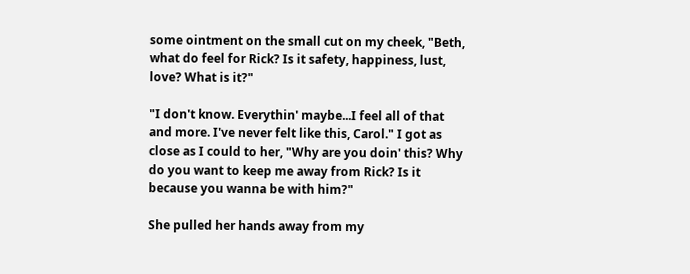some ointment on the small cut on my cheek, "Beth, what do feel for Rick? Is it safety, happiness, lust, love? What is it?"

"I don't know. Everythin' maybe...I feel all of that and more. I've never felt like this, Carol." I got as close as I could to her, "Why are you doin' this? Why do you want to keep me away from Rick? Is it because you wanna be with him?"

She pulled her hands away from my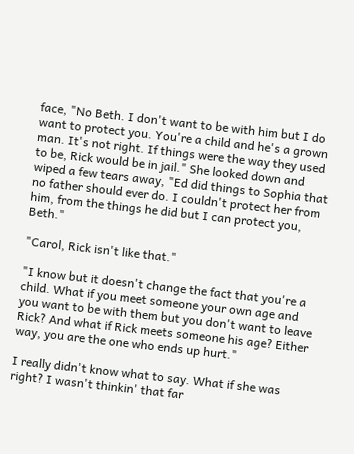face, "No Beth. I don't want to be with him but I do want to protect you. You're a child and he's a grown man. It's not right. If things were the way they used to be, Rick would be in jail." She looked down and wiped a few tears away, "Ed did things to Sophia that no father should ever do. I couldn't protect her from him, from the things he did but I can protect you, Beth."

"Carol, Rick isn't like that."

"I know but it doesn't change the fact that you're a child. What if you meet someone your own age and you want to be with them but you don't want to leave Rick? And what if Rick meets someone his age? Either way, you are the one who ends up hurt."

I really didn't know what to say. What if she was right? I wasn't thinkin' that far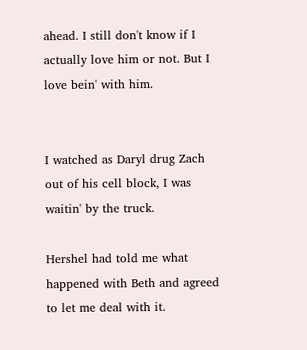ahead. I still don't know if I actually love him or not. But I love bein' with him.


I watched as Daryl drug Zach out of his cell block, I was waitin' by the truck.

Hershel had told me what happened with Beth and agreed to let me deal with it.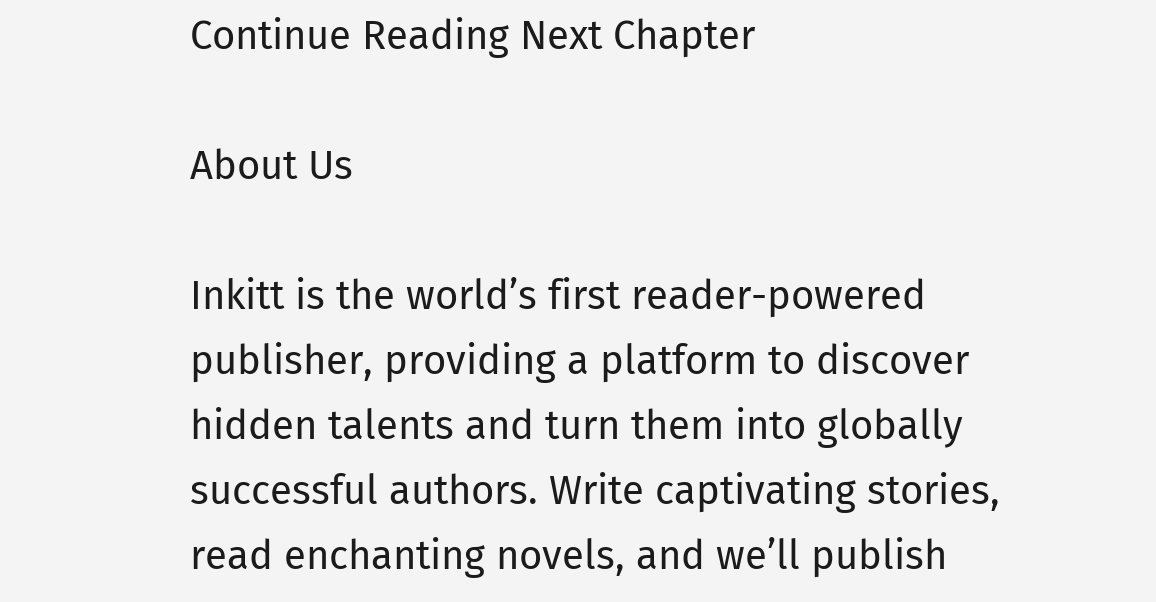Continue Reading Next Chapter

About Us

Inkitt is the world’s first reader-powered publisher, providing a platform to discover hidden talents and turn them into globally successful authors. Write captivating stories, read enchanting novels, and we’ll publish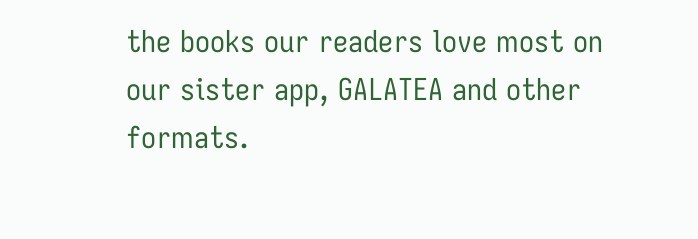the books our readers love most on our sister app, GALATEA and other formats.